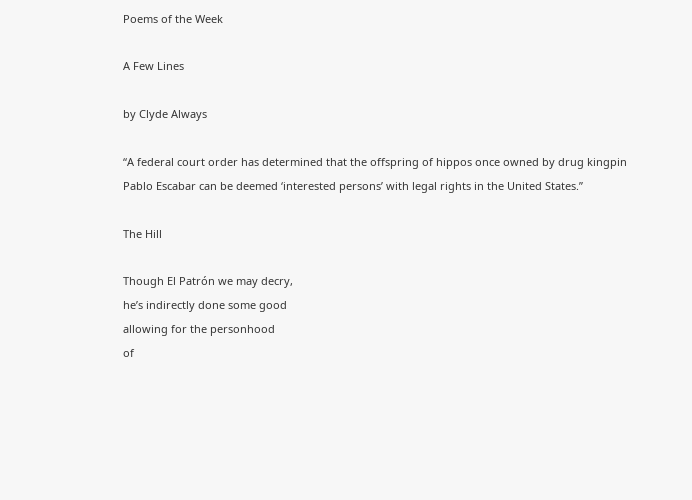Poems of the Week

A Few Lines

by Clyde Always

“A federal court order has determined that the offspring of hippos once owned by drug kingpin
Pablo Escabar can be deemed ‘interested persons’ with legal rights in the United States.”

The Hill

Though El Patrón we may decry,
he’s indirectly done some good
allowing for the personhood
of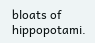bloats of hippopotami.